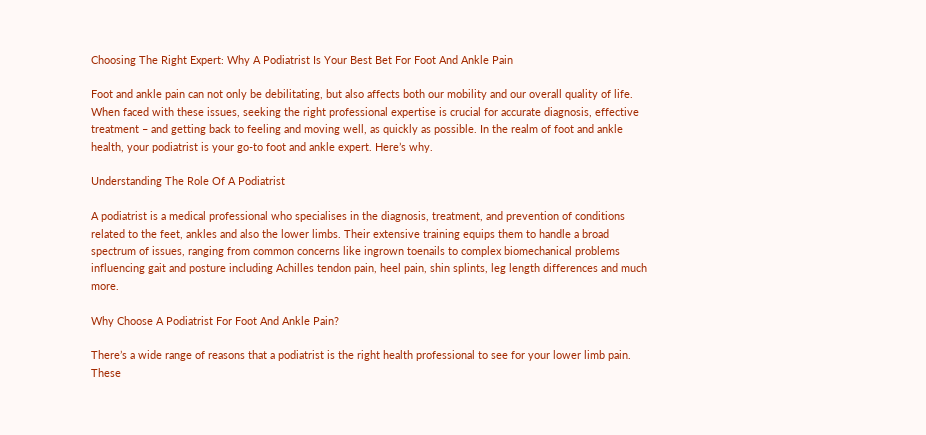Choosing The Right Expert: Why A Podiatrist Is Your Best Bet For Foot And Ankle Pain

Foot and ankle pain can not only be debilitating, but also affects both our mobility and our overall quality of life. When faced with these issues, seeking the right professional expertise is crucial for accurate diagnosis, effective treatment – and getting back to feeling and moving well, as quickly as possible. In the realm of foot and ankle health, your podiatrist is your go-to foot and ankle expert. Here’s why.

Understanding The Role Of A Podiatrist

A podiatrist is a medical professional who specialises in the diagnosis, treatment, and prevention of conditions related to the feet, ankles and also the lower limbs. Their extensive training equips them to handle a broad spectrum of issues, ranging from common concerns like ingrown toenails to complex biomechanical problems influencing gait and posture including Achilles tendon pain, heel pain, shin splints, leg length differences and much more.

Why Choose A Podiatrist For Foot And Ankle Pain?

There’s a wide range of reasons that a podiatrist is the right health professional to see for your lower limb pain. These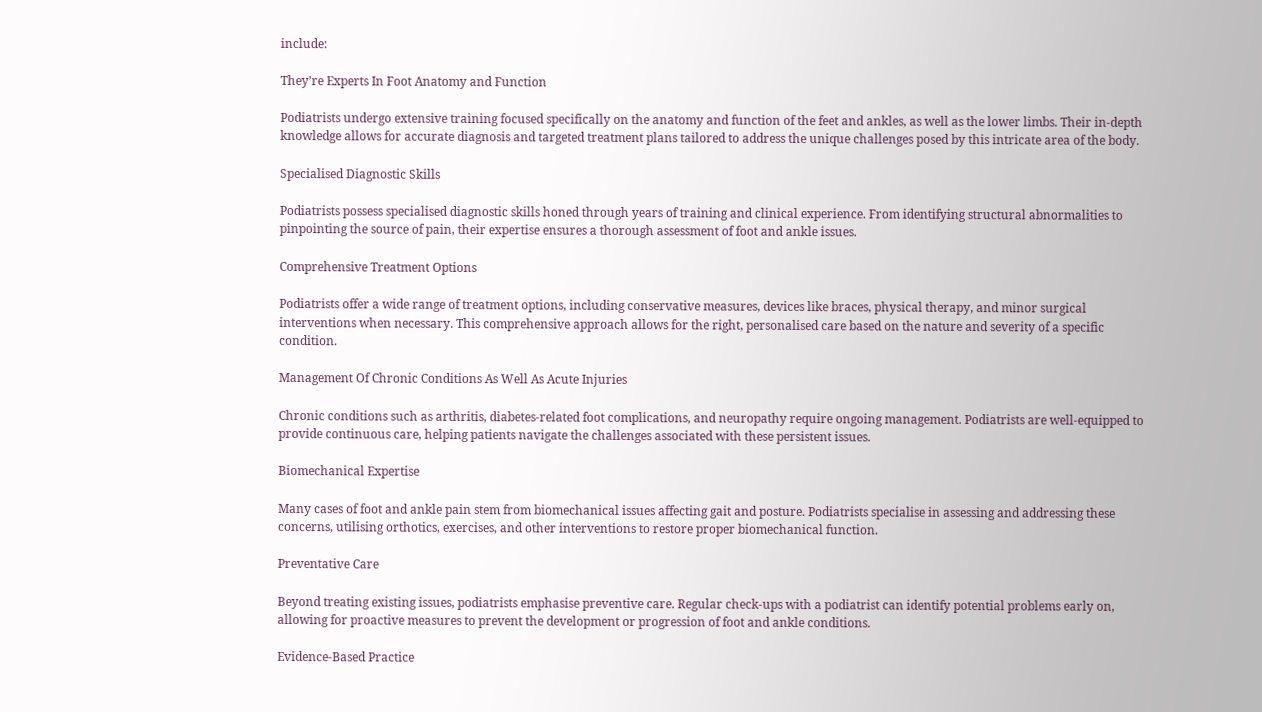include:

They’re Experts In Foot Anatomy and Function

Podiatrists undergo extensive training focused specifically on the anatomy and function of the feet and ankles, as well as the lower limbs. Their in-depth knowledge allows for accurate diagnosis and targeted treatment plans tailored to address the unique challenges posed by this intricate area of the body.

Specialised Diagnostic Skills

Podiatrists possess specialised diagnostic skills honed through years of training and clinical experience. From identifying structural abnormalities to pinpointing the source of pain, their expertise ensures a thorough assessment of foot and ankle issues.

Comprehensive Treatment Options

Podiatrists offer a wide range of treatment options, including conservative measures, devices like braces, physical therapy, and minor surgical interventions when necessary. This comprehensive approach allows for the right, personalised care based on the nature and severity of a specific condition.

Management Of Chronic Conditions As Well As Acute Injuries

Chronic conditions such as arthritis, diabetes-related foot complications, and neuropathy require ongoing management. Podiatrists are well-equipped to provide continuous care, helping patients navigate the challenges associated with these persistent issues.

Biomechanical Expertise

Many cases of foot and ankle pain stem from biomechanical issues affecting gait and posture. Podiatrists specialise in assessing and addressing these concerns, utilising orthotics, exercises, and other interventions to restore proper biomechanical function.

Preventative Care

Beyond treating existing issues, podiatrists emphasise preventive care. Regular check-ups with a podiatrist can identify potential problems early on, allowing for proactive measures to prevent the development or progression of foot and ankle conditions.

Evidence-Based Practice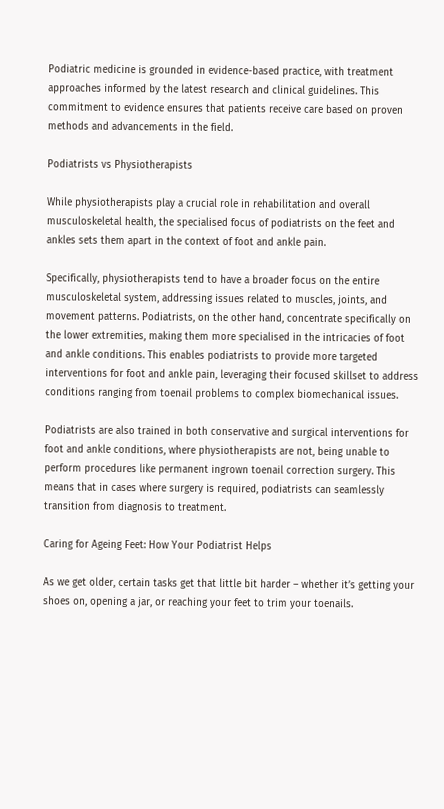Podiatric medicine is grounded in evidence-based practice, with treatment approaches informed by the latest research and clinical guidelines. This commitment to evidence ensures that patients receive care based on proven methods and advancements in the field.

Podiatrists vs Physiotherapists

While physiotherapists play a crucial role in rehabilitation and overall musculoskeletal health, the specialised focus of podiatrists on the feet and ankles sets them apart in the context of foot and ankle pain.

Specifically, physiotherapists tend to have a broader focus on the entire musculoskeletal system, addressing issues related to muscles, joints, and movement patterns. Podiatrists, on the other hand, concentrate specifically on the lower extremities, making them more specialised in the intricacies of foot and ankle conditions. This enables podiatrists to provide more targeted interventions for foot and ankle pain, leveraging their focused skillset to address conditions ranging from toenail problems to complex biomechanical issues.

Podiatrists are also trained in both conservative and surgical interventions for foot and ankle conditions, where physiotherapists are not, being unable to perform procedures like permanent ingrown toenail correction surgery. This means that in cases where surgery is required, podiatrists can seamlessly transition from diagnosis to treatment.

Caring for Ageing Feet: How Your Podiatrist Helps

As we get older, certain tasks get that little bit harder – whether it’s getting your shoes on, opening a jar, or reaching your feet to trim your toenails.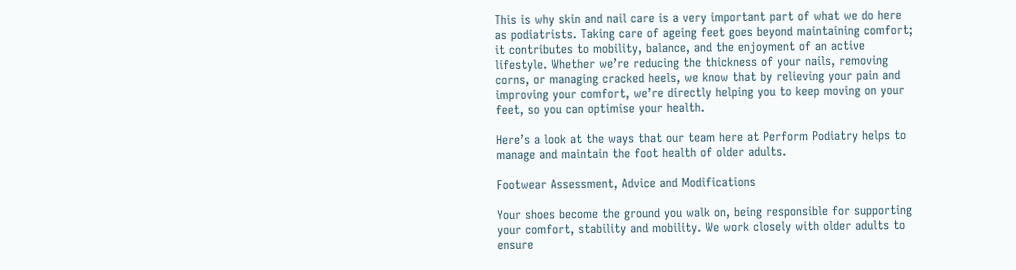This is why skin and nail care is a very important part of what we do here as podiatrists. Taking care of ageing feet goes beyond maintaining comfort; it contributes to mobility, balance, and the enjoyment of an active lifestyle. Whether we’re reducing the thickness of your nails, removing corns, or managing cracked heels, we know that by relieving your pain and improving your comfort, we’re directly helping you to keep moving on your feet, so you can optimise your health.

Here’s a look at the ways that our team here at Perform Podiatry helps to manage and maintain the foot health of older adults.

Footwear Assessment, Advice and Modifications

Your shoes become the ground you walk on, being responsible for supporting your comfort, stability and mobility. We work closely with older adults to ensure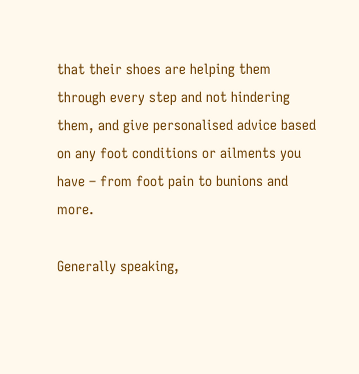that their shoes are helping them through every step and not hindering them, and give personalised advice based on any foot conditions or ailments you have – from foot pain to bunions and more.

Generally speaking,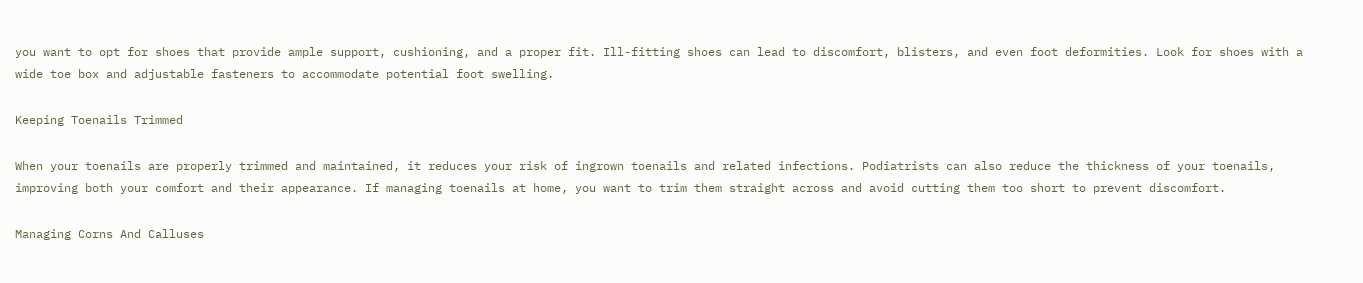you want to opt for shoes that provide ample support, cushioning, and a proper fit. Ill-fitting shoes can lead to discomfort, blisters, and even foot deformities. Look for shoes with a wide toe box and adjustable fasteners to accommodate potential foot swelling.

Keeping Toenails Trimmed

When your toenails are properly trimmed and maintained, it reduces your risk of ingrown toenails and related infections. Podiatrists can also reduce the thickness of your toenails, improving both your comfort and their appearance. If managing toenails at home, you want to trim them straight across and avoid cutting them too short to prevent discomfort.

Managing Corns And Calluses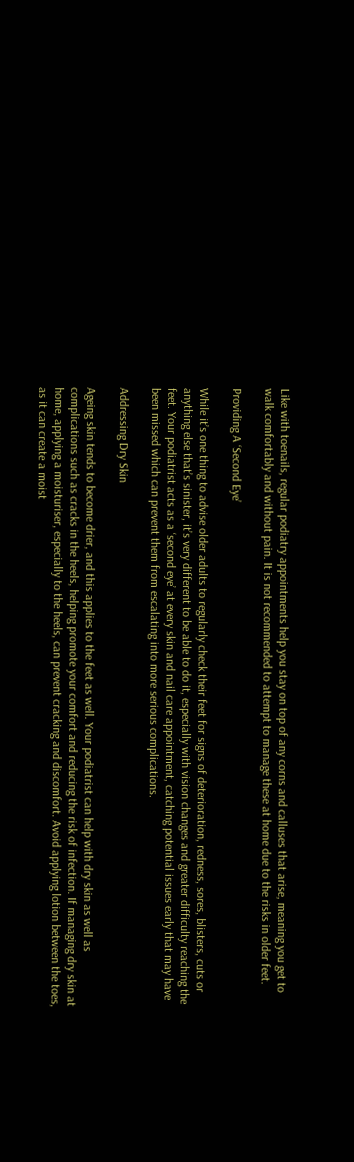Like with toenails, regular podiatry appointments help you stay on top of any corns and calluses that arise, meaning you get to walk comfortably and without pain. It is not recommended to attempt to manage these at home due to the risks in older feet.

Providing A ‘Second Eye’

While it’s one thing to advise older adults to regularly check their feet for signs of deterioration, redness, sores, blisters, cuts or anything else that’s sinister, it’s very different to be able to do it, especially with vision changes and greater difficulty reaching the feet. Your podiatrist acts as a ‘second eye’ at every skin and nail care appointment, catching potential issues early that may have been missed which can prevent them from escalating into more serious complications.

Addressing Dry Skin

Ageing skin tends to become drier, and this applies to the feet as well. Your podiatrist can help with dry skin as well as complications such as cracks in the heels, helping promote your comfort and reducing the risk of infection. If managing dry skin at home, applying a moisturiser, especially to the heels, can prevent cracking and discomfort. Avoid applying lotion between the toes, as it can create a moist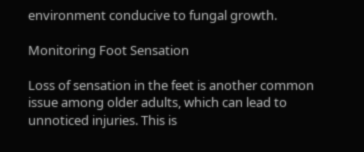environment conducive to fungal growth.

Monitoring Foot Sensation

Loss of sensation in the feet is another common issue among older adults, which can lead to unnoticed injuries. This is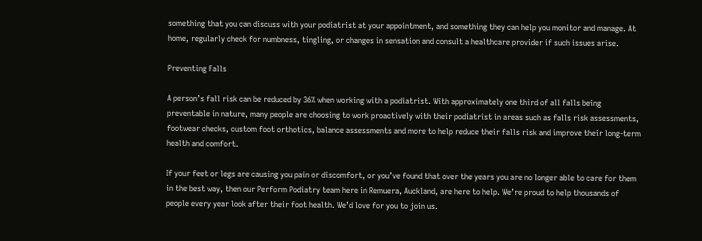something that you can discuss with your podiatrist at your appointment, and something they can help you monitor and manage. At home, regularly check for numbness, tingling, or changes in sensation and consult a healthcare provider if such issues arise.

Preventing Falls

A person’s fall risk can be reduced by 36% when working with a podiatrist. With approximately one third of all falls being preventable in nature, many people are choosing to work proactively with their podiatrist in areas such as falls risk assessments, footwear checks, custom foot orthotics, balance assessments and more to help reduce their falls risk and improve their long-term health and comfort.

If your feet or legs are causing you pain or discomfort, or you’ve found that over the years you are no longer able to care for them in the best way, then our Perform Podiatry team here in Remuera, Auckland, are here to help. We’re proud to help thousands of people every year look after their foot health. We’d love for you to join us.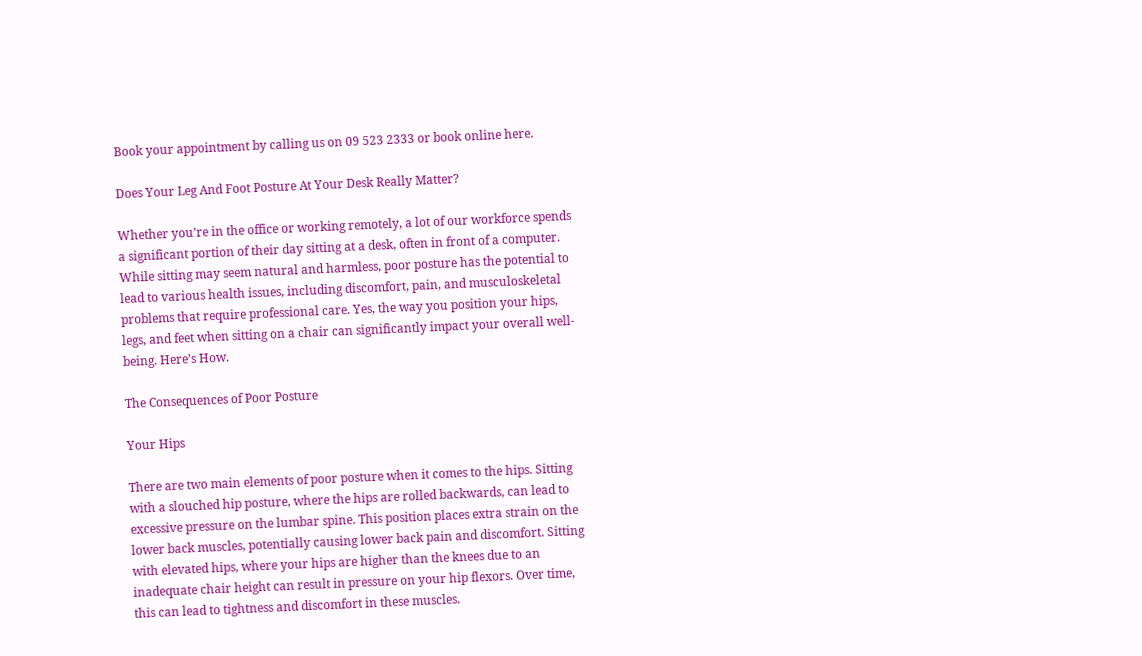Book your appointment by calling us on 09 523 2333 or book online here.

Does Your Leg And Foot Posture At Your Desk Really Matter?

Whether you’re in the office or working remotely, a lot of our workforce spends a significant portion of their day sitting at a desk, often in front of a computer. While sitting may seem natural and harmless, poor posture has the potential to lead to various health issues, including discomfort, pain, and musculoskeletal problems that require professional care. Yes, the way you position your hips, legs, and feet when sitting on a chair can significantly impact your overall well-being. Here’s How.

The Consequences of Poor Posture

Your Hips

There are two main elements of poor posture when it comes to the hips. Sitting with a slouched hip posture, where the hips are rolled backwards, can lead to excessive pressure on the lumbar spine. This position places extra strain on the lower back muscles, potentially causing lower back pain and discomfort. Sitting with elevated hips, where your hips are higher than the knees due to an inadequate chair height can result in pressure on your hip flexors. Over time, this can lead to tightness and discomfort in these muscles.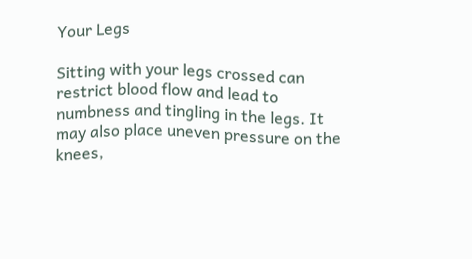Your Legs

Sitting with your legs crossed can restrict blood flow and lead to numbness and tingling in the legs. It may also place uneven pressure on the knees,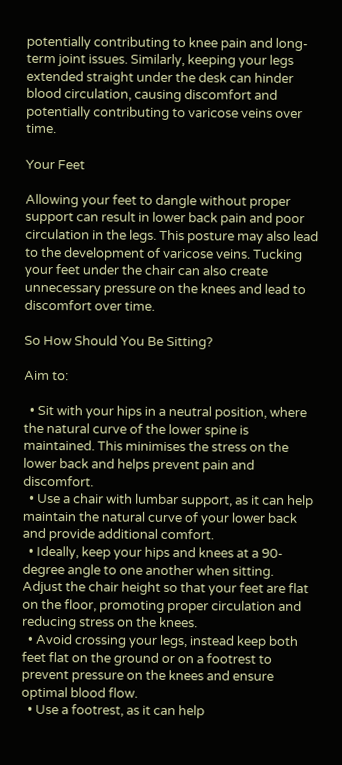potentially contributing to knee pain and long-term joint issues. Similarly, keeping your legs extended straight under the desk can hinder blood circulation, causing discomfort and potentially contributing to varicose veins over time.

Your Feet

Allowing your feet to dangle without proper support can result in lower back pain and poor circulation in the legs. This posture may also lead to the development of varicose veins. Tucking your feet under the chair can also create unnecessary pressure on the knees and lead to discomfort over time.

So How Should You Be Sitting?

Aim to:

  • Sit with your hips in a neutral position, where the natural curve of the lower spine is maintained. This minimises the stress on the lower back and helps prevent pain and discomfort.
  • Use a chair with lumbar support, as it can help maintain the natural curve of your lower back and provide additional comfort.
  • Ideally, keep your hips and knees at a 90-degree angle to one another when sitting. Adjust the chair height so that your feet are flat on the floor, promoting proper circulation and reducing stress on the knees.
  • Avoid crossing your legs, instead keep both feet flat on the ground or on a footrest to prevent pressure on the knees and ensure optimal blood flow.
  • Use a footrest, as it can help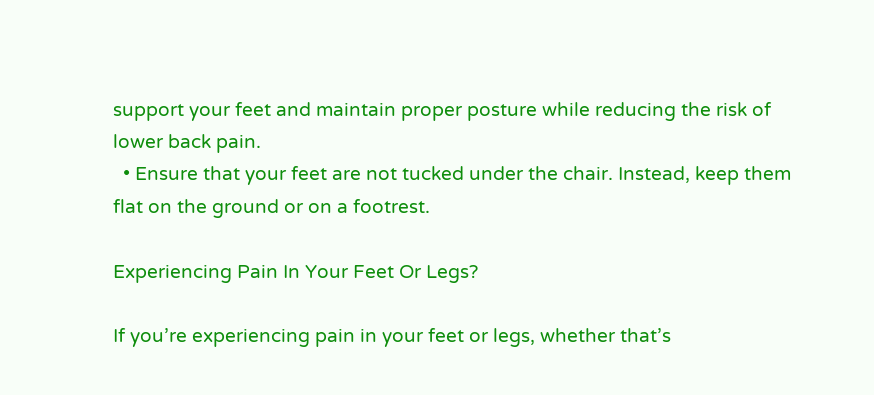support your feet and maintain proper posture while reducing the risk of lower back pain.
  • Ensure that your feet are not tucked under the chair. Instead, keep them flat on the ground or on a footrest.

Experiencing Pain In Your Feet Or Legs?

If you’re experiencing pain in your feet or legs, whether that’s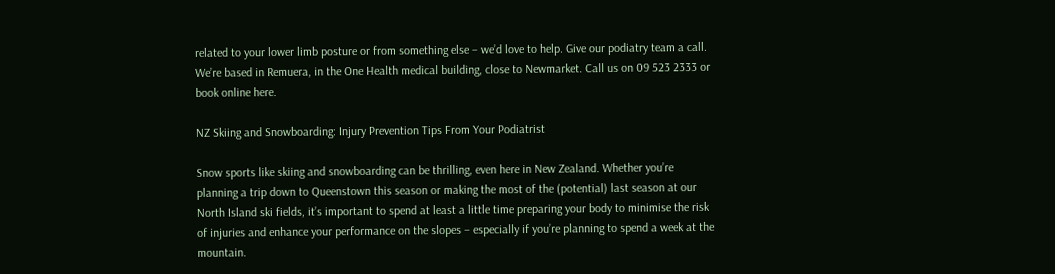related to your lower limb posture or from something else – we’d love to help. Give our podiatry team a call. We’re based in Remuera, in the One Health medical building, close to Newmarket. Call us on 09 523 2333 or book online here.

NZ Skiing and Snowboarding: Injury Prevention Tips From Your Podiatrist

Snow sports like skiing and snowboarding can be thrilling, even here in New Zealand. Whether you’re planning a trip down to Queenstown this season or making the most of the (potential) last season at our North Island ski fields, it’s important to spend at least a little time preparing your body to minimise the risk of injuries and enhance your performance on the slopes – especially if you’re planning to spend a week at the mountain.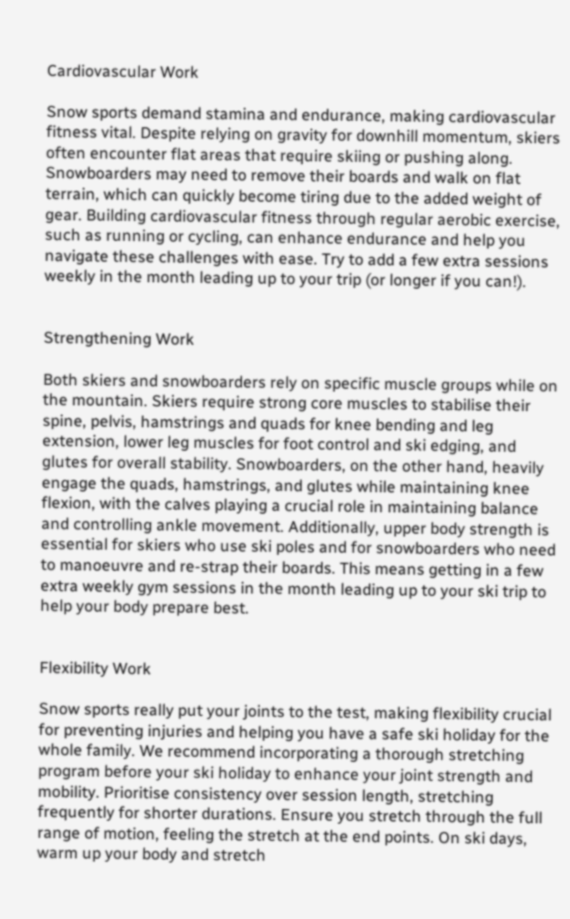Cardiovascular Work

Snow sports demand stamina and endurance, making cardiovascular fitness vital. Despite relying on gravity for downhill momentum, skiers often encounter flat areas that require skiing or pushing along. Snowboarders may need to remove their boards and walk on flat terrain, which can quickly become tiring due to the added weight of gear. Building cardiovascular fitness through regular aerobic exercise, such as running or cycling, can enhance endurance and help you navigate these challenges with ease. Try to add a few extra sessions weekly in the month leading up to your trip (or longer if you can!).


Strengthening Work

Both skiers and snowboarders rely on specific muscle groups while on the mountain. Skiers require strong core muscles to stabilise their spine, pelvis, hamstrings and quads for knee bending and leg extension, lower leg muscles for foot control and ski edging, and glutes for overall stability. Snowboarders, on the other hand, heavily engage the quads, hamstrings, and glutes while maintaining knee flexion, with the calves playing a crucial role in maintaining balance and controlling ankle movement. Additionally, upper body strength is essential for skiers who use ski poles and for snowboarders who need to manoeuvre and re-strap their boards. This means getting in a few extra weekly gym sessions in the month leading up to your ski trip to help your body prepare best.


Flexibility Work

Snow sports really put your joints to the test, making flexibility crucial for preventing injuries and helping you have a safe ski holiday for the whole family. We recommend incorporating a thorough stretching program before your ski holiday to enhance your joint strength and mobility. Prioritise consistency over session length, stretching frequently for shorter durations. Ensure you stretch through the full range of motion, feeling the stretch at the end points. On ski days, warm up your body and stretch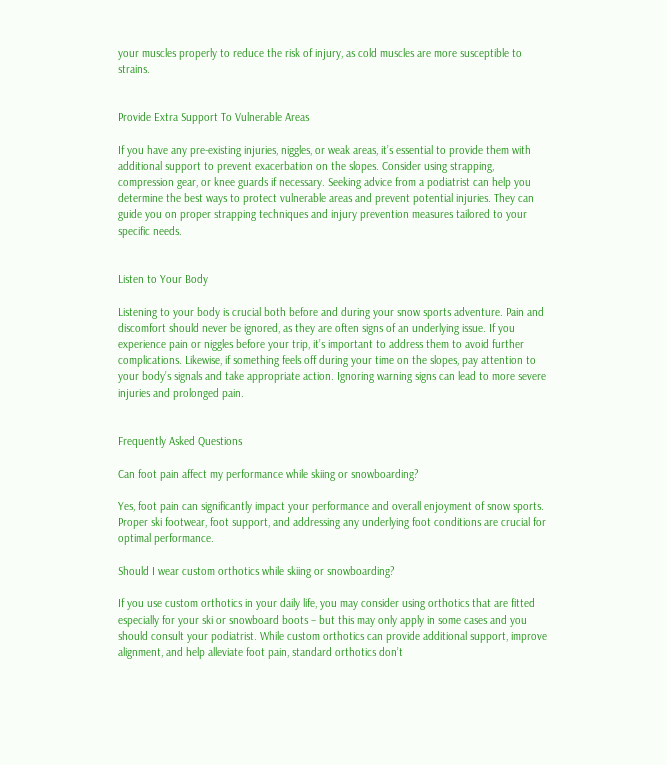your muscles properly to reduce the risk of injury, as cold muscles are more susceptible to strains.


Provide Extra Support To Vulnerable Areas

If you have any pre-existing injuries, niggles, or weak areas, it’s essential to provide them with additional support to prevent exacerbation on the slopes. Consider using strapping, compression gear, or knee guards if necessary. Seeking advice from a podiatrist can help you determine the best ways to protect vulnerable areas and prevent potential injuries. They can guide you on proper strapping techniques and injury prevention measures tailored to your specific needs.


Listen to Your Body

Listening to your body is crucial both before and during your snow sports adventure. Pain and discomfort should never be ignored, as they are often signs of an underlying issue. If you experience pain or niggles before your trip, it’s important to address them to avoid further complications. Likewise, if something feels off during your time on the slopes, pay attention to your body’s signals and take appropriate action. Ignoring warning signs can lead to more severe injuries and prolonged pain.


Frequently Asked Questions

Can foot pain affect my performance while skiing or snowboarding?

Yes, foot pain can significantly impact your performance and overall enjoyment of snow sports. Proper ski footwear, foot support, and addressing any underlying foot conditions are crucial for optimal performance.

Should I wear custom orthotics while skiing or snowboarding?

If you use custom orthotics in your daily life, you may consider using orthotics that are fitted especially for your ski or snowboard boots – but this may only apply in some cases and you should consult your podiatrist. While custom orthotics can provide additional support, improve alignment, and help alleviate foot pain, standard orthotics don’t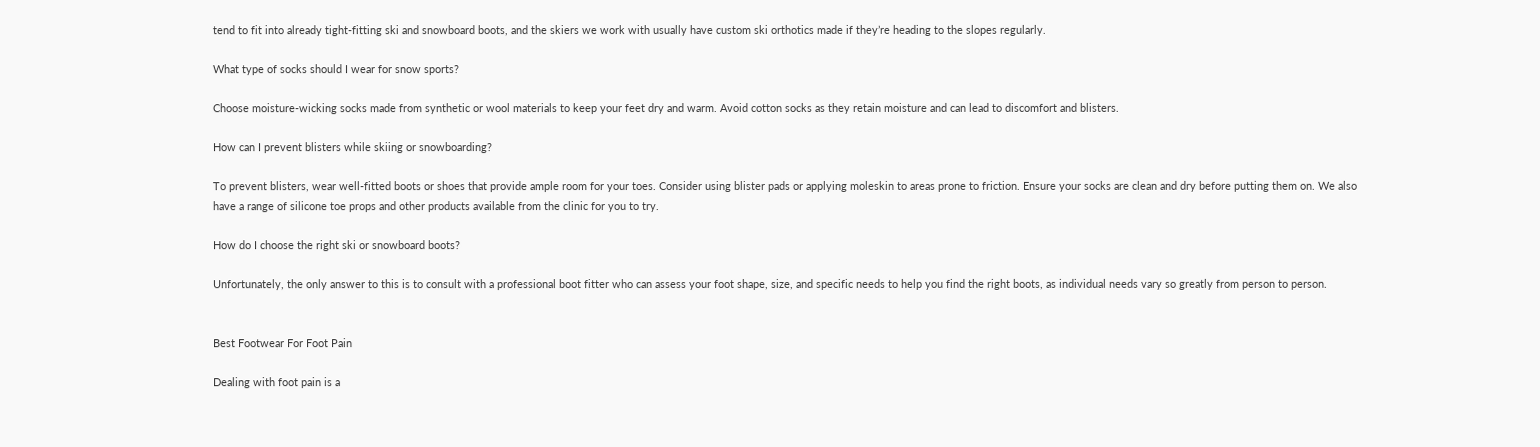tend to fit into already tight-fitting ski and snowboard boots, and the skiers we work with usually have custom ski orthotics made if they’re heading to the slopes regularly.

What type of socks should I wear for snow sports?

Choose moisture-wicking socks made from synthetic or wool materials to keep your feet dry and warm. Avoid cotton socks as they retain moisture and can lead to discomfort and blisters.

How can I prevent blisters while skiing or snowboarding?

To prevent blisters, wear well-fitted boots or shoes that provide ample room for your toes. Consider using blister pads or applying moleskin to areas prone to friction. Ensure your socks are clean and dry before putting them on. We also have a range of silicone toe props and other products available from the clinic for you to try.

How do I choose the right ski or snowboard boots?

Unfortunately, the only answer to this is to consult with a professional boot fitter who can assess your foot shape, size, and specific needs to help you find the right boots, as individual needs vary so greatly from person to person.


Best Footwear For Foot Pain

Dealing with foot pain is a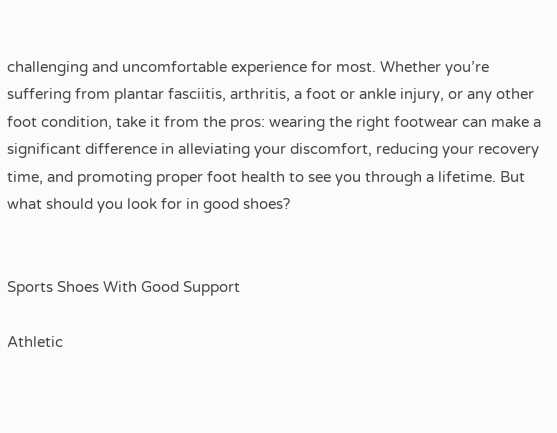challenging and uncomfortable experience for most. Whether you’re suffering from plantar fasciitis, arthritis, a foot or ankle injury, or any other foot condition, take it from the pros: wearing the right footwear can make a significant difference in alleviating your discomfort, reducing your recovery time, and promoting proper foot health to see you through a lifetime. But what should you look for in good shoes?


Sports Shoes With Good Support

Athletic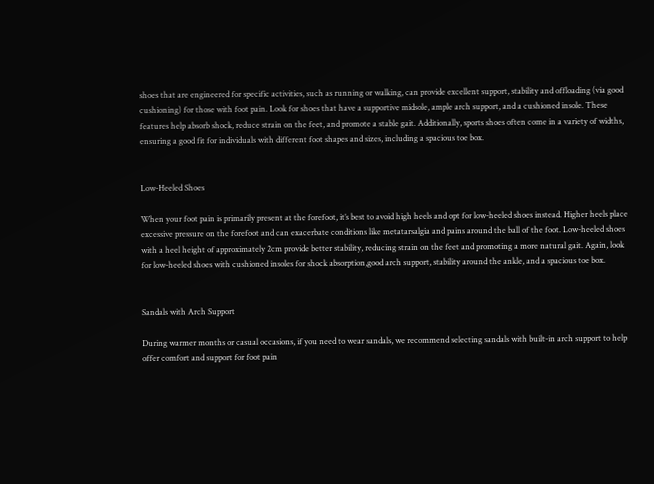shoes that are engineered for specific activities, such as running or walking, can provide excellent support, stability and offloading (via good cushioning) for those with foot pain. Look for shoes that have a supportive midsole, ample arch support, and a cushioned insole. These features help absorb shock, reduce strain on the feet, and promote a stable gait. Additionally, sports shoes often come in a variety of widths, ensuring a good fit for individuals with different foot shapes and sizes, including a spacious toe box.


Low-Heeled Shoes

When your foot pain is primarily present at the forefoot, it’s best to avoid high heels and opt for low-heeled shoes instead. Higher heels place excessive pressure on the forefoot and can exacerbate conditions like metatarsalgia and pains around the ball of the foot. Low-heeled shoes with a heel height of approximately 2cm provide better stability, reducing strain on the feet and promoting a more natural gait. Again, look for low-heeled shoes with cushioned insoles for shock absorption,good arch support, stability around the ankle, and a spacious toe box.


Sandals with Arch Support

During warmer months or casual occasions, if you need to wear sandals, we recommend selecting sandals with built-in arch support to help offer comfort and support for foot pain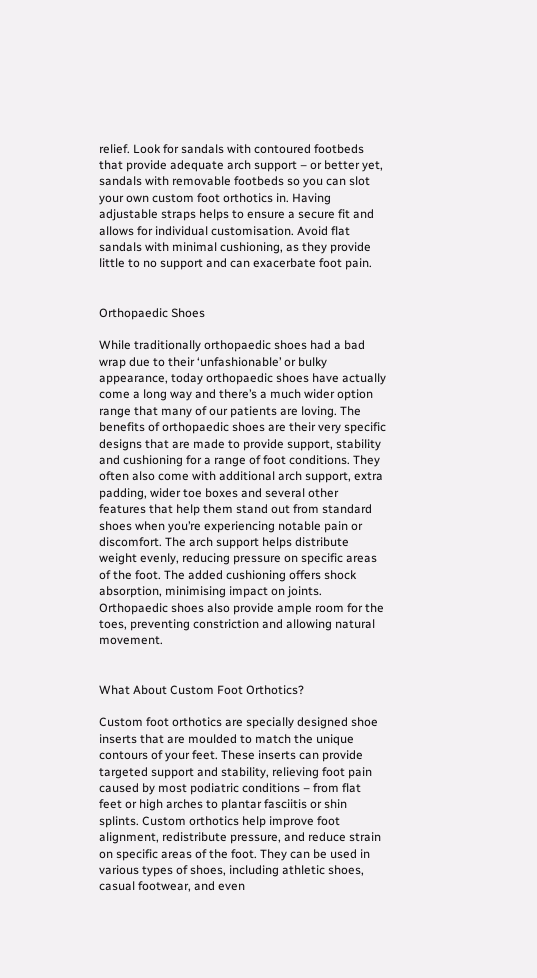relief. Look for sandals with contoured footbeds that provide adequate arch support – or better yet, sandals with removable footbeds so you can slot your own custom foot orthotics in. Having adjustable straps helps to ensure a secure fit and allows for individual customisation. Avoid flat sandals with minimal cushioning, as they provide little to no support and can exacerbate foot pain.


Orthopaedic Shoes

While traditionally orthopaedic shoes had a bad wrap due to their ‘unfashionable’ or bulky appearance, today orthopaedic shoes have actually come a long way and there’s a much wider option range that many of our patients are loving. The benefits of orthopaedic shoes are their very specific designs that are made to provide support, stability and cushioning for a range of foot conditions. They often also come with additional arch support, extra padding, wider toe boxes and several other features that help them stand out from standard shoes when you’re experiencing notable pain or discomfort. The arch support helps distribute weight evenly, reducing pressure on specific areas of the foot. The added cushioning offers shock absorption, minimising impact on joints. Orthopaedic shoes also provide ample room for the toes, preventing constriction and allowing natural movement.


What About Custom Foot Orthotics?

Custom foot orthotics are specially designed shoe inserts that are moulded to match the unique contours of your feet. These inserts can provide targeted support and stability, relieving foot pain caused by most podiatric conditions – from flat feet or high arches to plantar fasciitis or shin splints. Custom orthotics help improve foot alignment, redistribute pressure, and reduce strain on specific areas of the foot. They can be used in various types of shoes, including athletic shoes, casual footwear, and even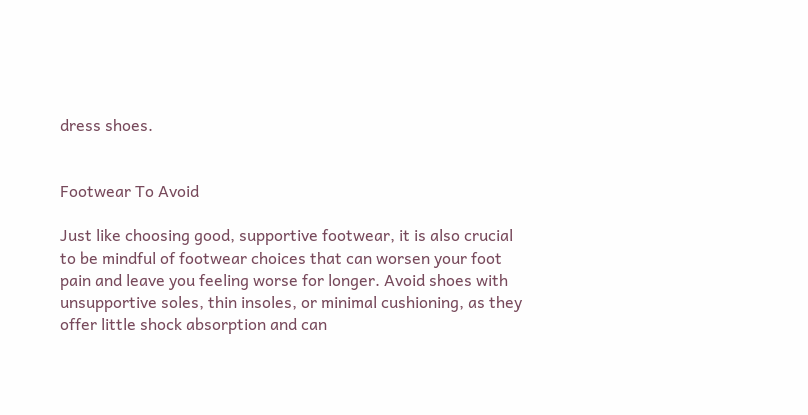dress shoes.


Footwear To Avoid

Just like choosing good, supportive footwear, it is also crucial to be mindful of footwear choices that can worsen your foot pain and leave you feeling worse for longer. Avoid shoes with unsupportive soles, thin insoles, or minimal cushioning, as they offer little shock absorption and can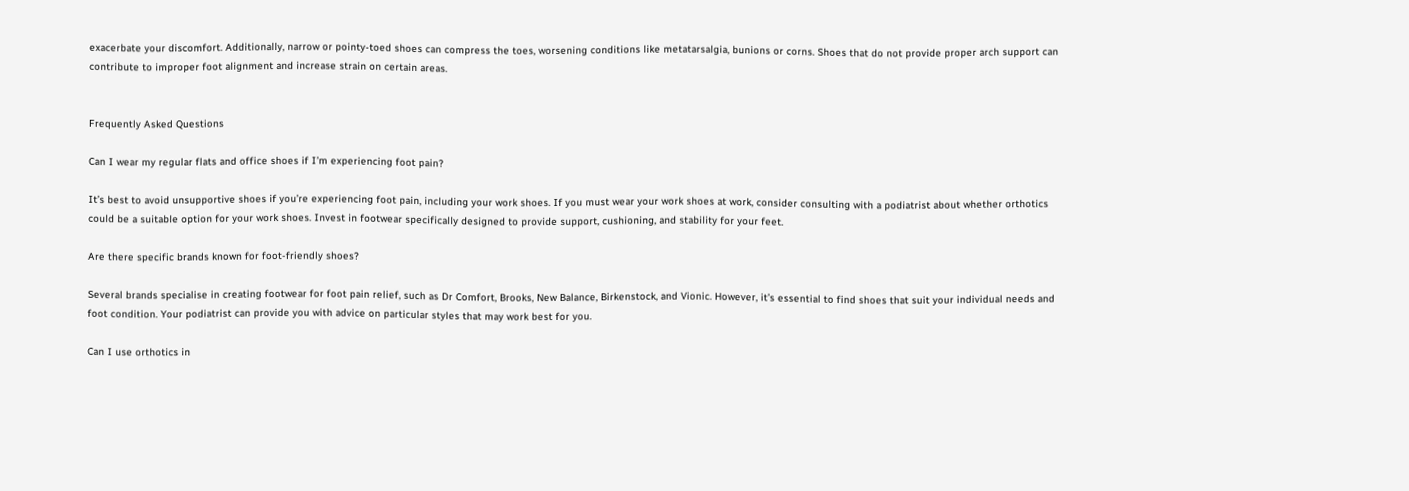exacerbate your discomfort. Additionally, narrow or pointy-toed shoes can compress the toes, worsening conditions like metatarsalgia, bunions or corns. Shoes that do not provide proper arch support can contribute to improper foot alignment and increase strain on certain areas.


Frequently Asked Questions

Can I wear my regular flats and office shoes if I’m experiencing foot pain?

It’s best to avoid unsupportive shoes if you’re experiencing foot pain, including your work shoes. If you must wear your work shoes at work, consider consulting with a podiatrist about whether orthotics could be a suitable option for your work shoes. Invest in footwear specifically designed to provide support, cushioning, and stability for your feet.

Are there specific brands known for foot-friendly shoes?

Several brands specialise in creating footwear for foot pain relief, such as Dr Comfort, Brooks, New Balance, Birkenstock, and Vionic. However, it’s essential to find shoes that suit your individual needs and foot condition. Your podiatrist can provide you with advice on particular styles that may work best for you.

Can I use orthotics in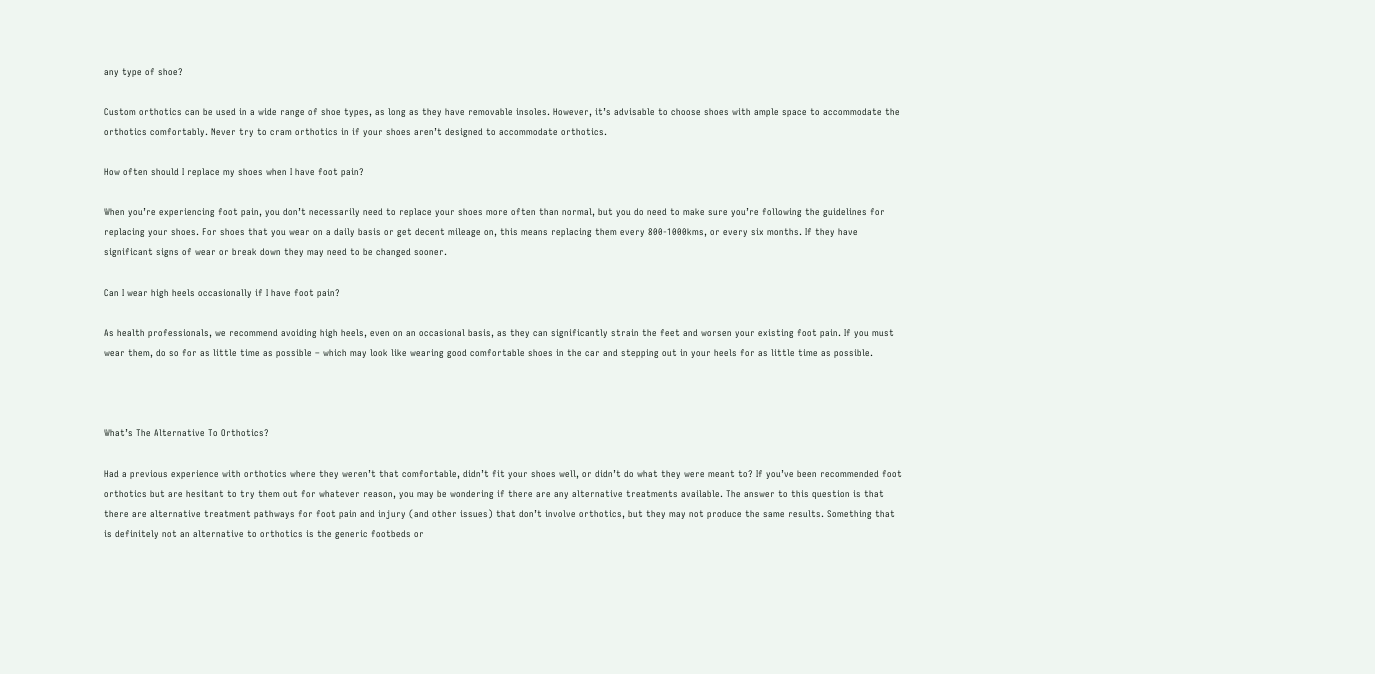any type of shoe?

Custom orthotics can be used in a wide range of shoe types, as long as they have removable insoles. However, it’s advisable to choose shoes with ample space to accommodate the orthotics comfortably. Never try to cram orthotics in if your shoes aren’t designed to accommodate orthotics.

How often should I replace my shoes when I have foot pain?

When you’re experiencing foot pain, you don’t necessarily need to replace your shoes more often than normal, but you do need to make sure you’re following the guidelines for replacing your shoes. For shoes that you wear on a daily basis or get decent mileage on, this means replacing them every 800-1000kms, or every six months. If they have significant signs of wear or break down they may need to be changed sooner.

Can I wear high heels occasionally if I have foot pain?

As health professionals, we recommend avoiding high heels, even on an occasional basis, as they can significantly strain the feet and worsen your existing foot pain. If you must wear them, do so for as little time as possible – which may look like wearing good comfortable shoes in the car and stepping out in your heels for as little time as possible.



What’s The Alternative To Orthotics?

Had a previous experience with orthotics where they weren’t that comfortable, didn’t fit your shoes well, or didn’t do what they were meant to? If you’ve been recommended foot orthotics but are hesitant to try them out for whatever reason, you may be wondering if there are any alternative treatments available. The answer to this question is that there are alternative treatment pathways for foot pain and injury (and other issues) that don’t involve orthotics, but they may not produce the same results. Something that is definitely not an alternative to orthotics is the generic footbeds or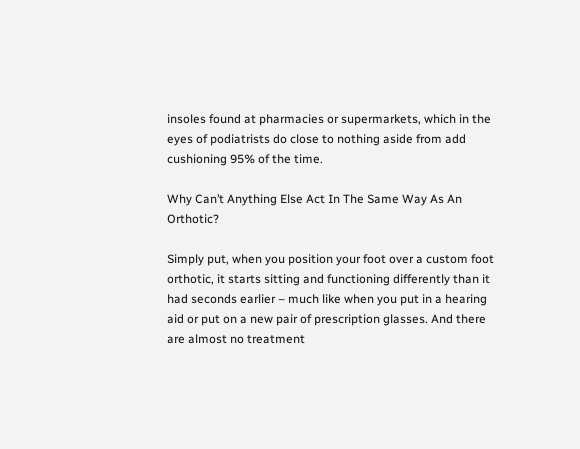insoles found at pharmacies or supermarkets, which in the eyes of podiatrists do close to nothing aside from add cushioning 95% of the time.

Why Can’t Anything Else Act In The Same Way As An Orthotic?

Simply put, when you position your foot over a custom foot orthotic, it starts sitting and functioning differently than it had seconds earlier – much like when you put in a hearing aid or put on a new pair of prescription glasses. And there are almost no treatment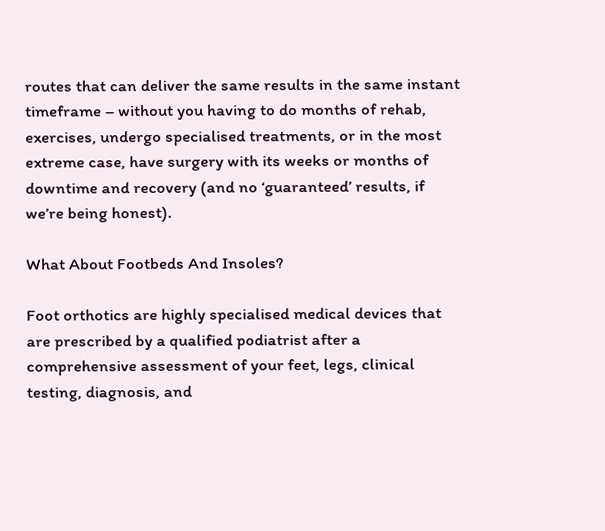routes that can deliver the same results in the same instant timeframe – without you having to do months of rehab, exercises, undergo specialised treatments, or in the most extreme case, have surgery with its weeks or months of downtime and recovery (and no ‘guaranteed’ results, if we’re being honest).

What About Footbeds And Insoles?

Foot orthotics are highly specialised medical devices that are prescribed by a qualified podiatrist after a comprehensive assessment of your feet, legs, clinical testing, diagnosis, and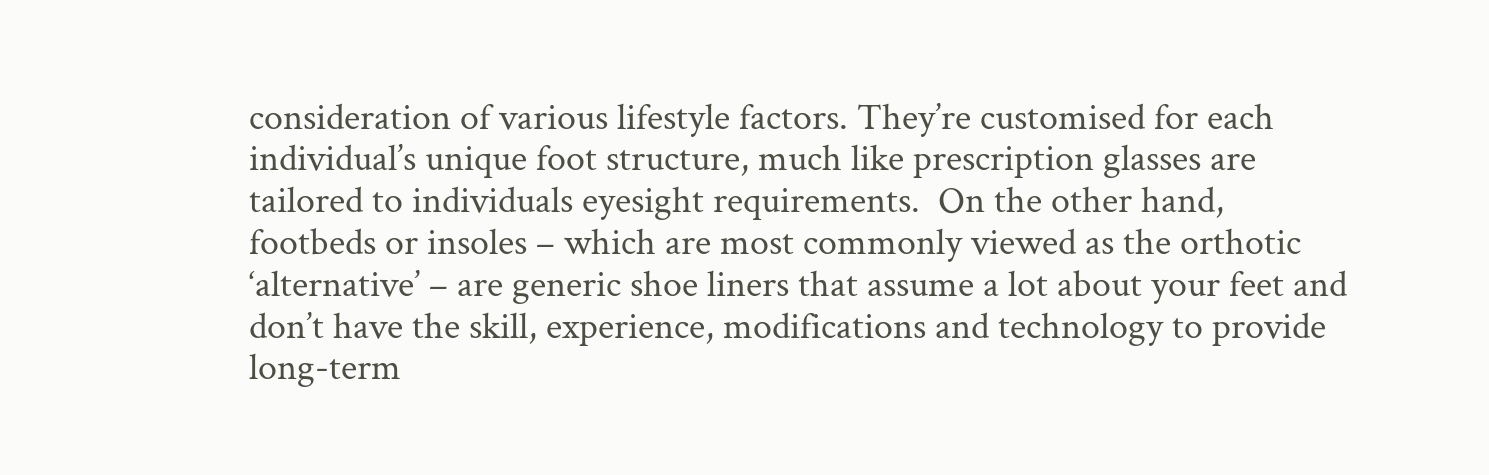consideration of various lifestyle factors. They’re customised for each individual’s unique foot structure, much like prescription glasses are tailored to individuals eyesight requirements.  On the other hand, footbeds or insoles – which are most commonly viewed as the orthotic ‘alternative’ – are generic shoe liners that assume a lot about your feet and don’t have the skill, experience, modifications and technology to provide long-term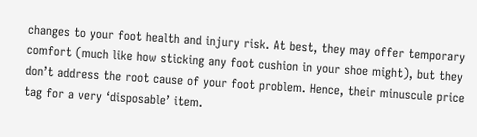changes to your foot health and injury risk. At best, they may offer temporary comfort (much like how sticking any foot cushion in your shoe might), but they don’t address the root cause of your foot problem. Hence, their minuscule price tag for a very ‘disposable’ item.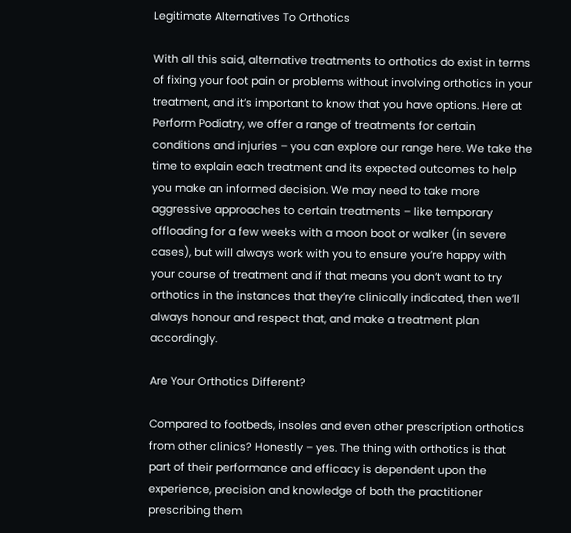Legitimate Alternatives To Orthotics

With all this said, alternative treatments to orthotics do exist in terms of fixing your foot pain or problems without involving orthotics in your treatment, and it’s important to know that you have options. Here at Perform Podiatry, we offer a range of treatments for certain conditions and injuries – you can explore our range here. We take the time to explain each treatment and its expected outcomes to help you make an informed decision. We may need to take more aggressive approaches to certain treatments – like temporary offloading for a few weeks with a moon boot or walker (in severe cases), but will always work with you to ensure you’re happy with your course of treatment and if that means you don’t want to try orthotics in the instances that they’re clinically indicated, then we’ll always honour and respect that, and make a treatment plan accordingly.

Are Your Orthotics Different?

Compared to footbeds, insoles and even other prescription orthotics from other clinics? Honestly – yes. The thing with orthotics is that part of their performance and efficacy is dependent upon the experience, precision and knowledge of both the practitioner prescribing them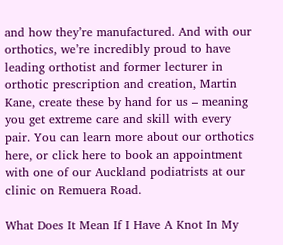and how they’re manufactured. And with our orthotics, we’re incredibly proud to have leading orthotist and former lecturer in orthotic prescription and creation, Martin Kane, create these by hand for us – meaning you get extreme care and skill with every pair. You can learn more about our orthotics here, or click here to book an appointment with one of our Auckland podiatrists at our clinic on Remuera Road.

What Does It Mean If I Have A Knot In My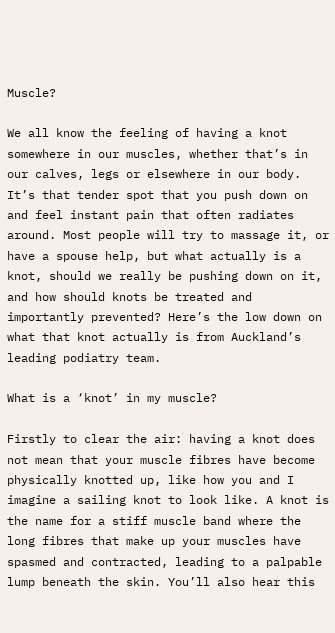Muscle?

We all know the feeling of having a knot somewhere in our muscles, whether that’s in our calves, legs or elsewhere in our body. It’s that tender spot that you push down on and feel instant pain that often radiates around. Most people will try to massage it, or have a spouse help, but what actually is a knot, should we really be pushing down on it, and how should knots be treated and importantly prevented? Here’s the low down on what that knot actually is from Auckland’s leading podiatry team.

What is a ‘knot’ in my muscle?

Firstly to clear the air: having a knot does not mean that your muscle fibres have become physically knotted up, like how you and I imagine a sailing knot to look like. A knot is the name for a stiff muscle band where the long fibres that make up your muscles have spasmed and contracted, leading to a palpable lump beneath the skin. You’ll also hear this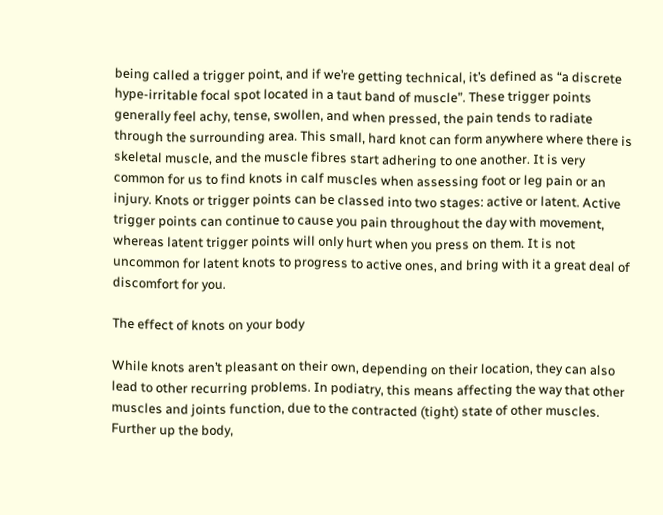being called a trigger point, and if we’re getting technical, it’s defined as “a discrete hype-irritable focal spot located in a taut band of muscle”. These trigger points generally feel achy, tense, swollen, and when pressed, the pain tends to radiate through the surrounding area. This small, hard knot can form anywhere where there is skeletal muscle, and the muscle fibres start adhering to one another. It is very common for us to find knots in calf muscles when assessing foot or leg pain or an injury. Knots or trigger points can be classed into two stages: active or latent. Active trigger points can continue to cause you pain throughout the day with movement, whereas latent trigger points will only hurt when you press on them. It is not uncommon for latent knots to progress to active ones, and bring with it a great deal of discomfort for you.

The effect of knots on your body

While knots aren’t pleasant on their own, depending on their location, they can also lead to other recurring problems. In podiatry, this means affecting the way that other muscles and joints function, due to the contracted (tight) state of other muscles. Further up the body,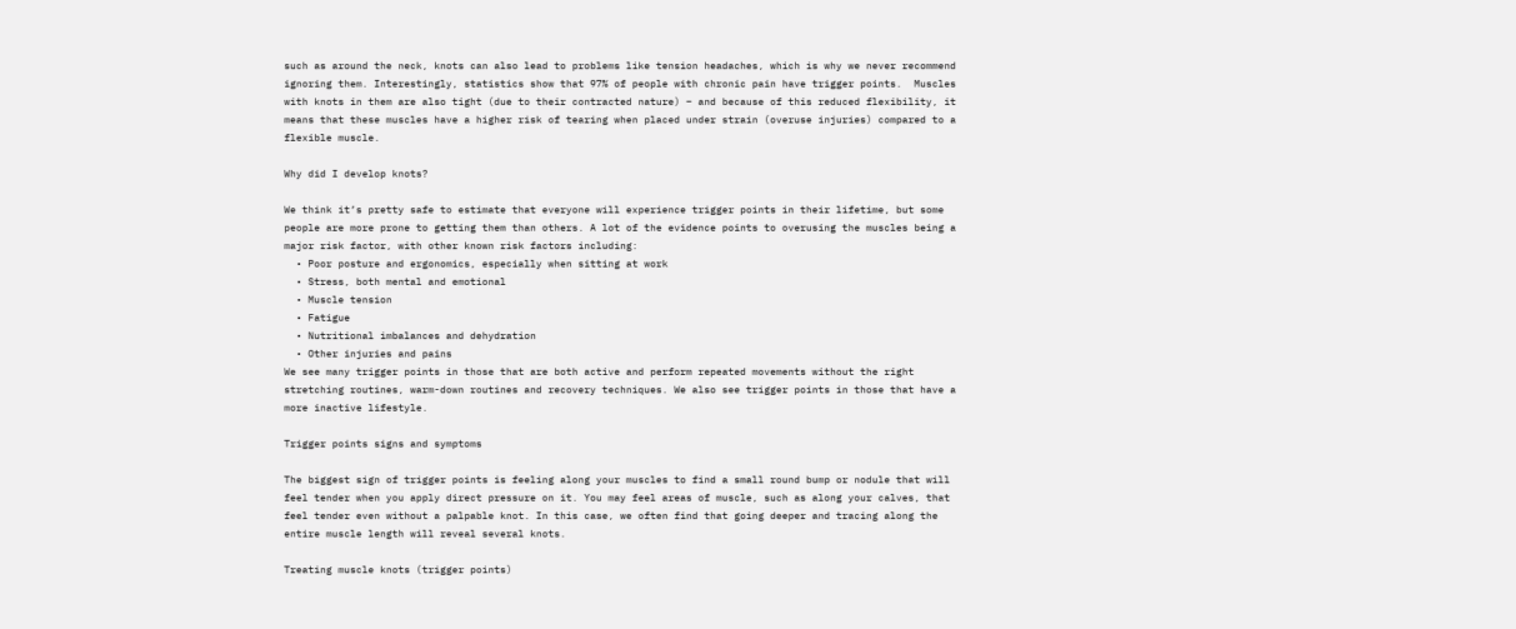such as around the neck, knots can also lead to problems like tension headaches, which is why we never recommend ignoring them. Interestingly, statistics show that 97% of people with chronic pain have trigger points.  Muscles with knots in them are also tight (due to their contracted nature) – and because of this reduced flexibility, it means that these muscles have a higher risk of tearing when placed under strain (overuse injuries) compared to a flexible muscle.

Why did I develop knots?

We think it’s pretty safe to estimate that everyone will experience trigger points in their lifetime, but some people are more prone to getting them than others. A lot of the evidence points to overusing the muscles being a major risk factor, with other known risk factors including:
  • Poor posture and ergonomics, especially when sitting at work
  • Stress, both mental and emotional
  • Muscle tension
  • Fatigue
  • Nutritional imbalances and dehydration
  • Other injuries and pains
We see many trigger points in those that are both active and perform repeated movements without the right stretching routines, warm-down routines and recovery techniques. We also see trigger points in those that have a more inactive lifestyle.

Trigger points signs and symptoms

The biggest sign of trigger points is feeling along your muscles to find a small round bump or nodule that will feel tender when you apply direct pressure on it. You may feel areas of muscle, such as along your calves, that feel tender even without a palpable knot. In this case, we often find that going deeper and tracing along the entire muscle length will reveal several knots.

Treating muscle knots (trigger points)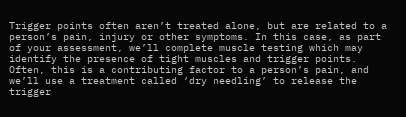Trigger points often aren’t treated alone, but are related to a person’s pain, injury or other symptoms. In this case, as part of your assessment, we’ll complete muscle testing which may identify the presence of tight muscles and trigger points. Often, this is a contributing factor to a person’s pain, and we’ll use a treatment called ‘dry needling’ to release the trigger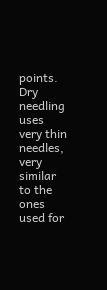points. Dry needling uses very thin needles, very similar to the ones used for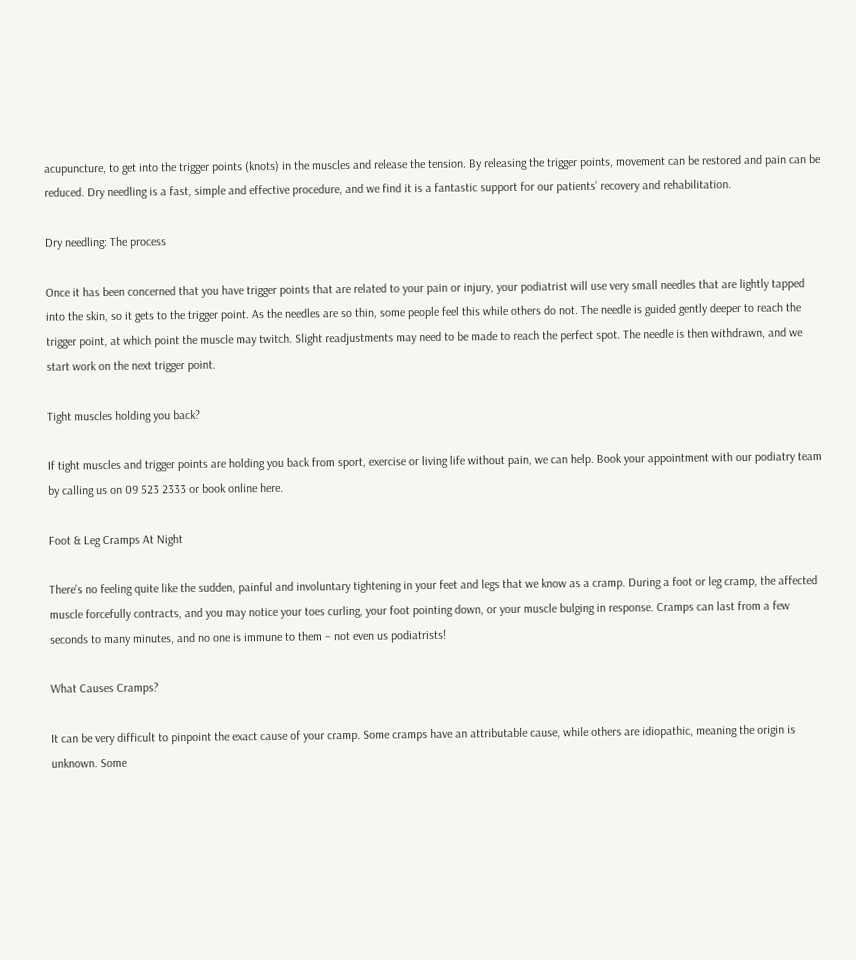acupuncture, to get into the trigger points (knots) in the muscles and release the tension. By releasing the trigger points, movement can be restored and pain can be reduced. Dry needling is a fast, simple and effective procedure, and we find it is a fantastic support for our patients’ recovery and rehabilitation.

Dry needling: The process

Once it has been concerned that you have trigger points that are related to your pain or injury, your podiatrist will use very small needles that are lightly tapped into the skin, so it gets to the trigger point. As the needles are so thin, some people feel this while others do not. The needle is guided gently deeper to reach the trigger point, at which point the muscle may twitch. Slight readjustments may need to be made to reach the perfect spot. The needle is then withdrawn, and we start work on the next trigger point.

Tight muscles holding you back?

If tight muscles and trigger points are holding you back from sport, exercise or living life without pain, we can help. Book your appointment with our podiatry team by calling us on 09 523 2333 or book online here.

Foot & Leg Cramps At Night

There’s no feeling quite like the sudden, painful and involuntary tightening in your feet and legs that we know as a cramp. During a foot or leg cramp, the affected muscle forcefully contracts, and you may notice your toes curling, your foot pointing down, or your muscle bulging in response. Cramps can last from a few seconds to many minutes, and no one is immune to them – not even us podiatrists!

What Causes Cramps?

It can be very difficult to pinpoint the exact cause of your cramp. Some cramps have an attributable cause, while others are idiopathic, meaning the origin is unknown. Some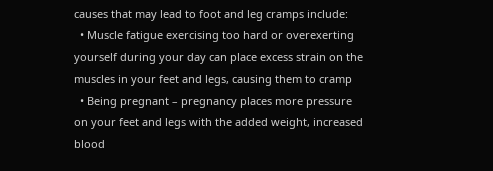causes that may lead to foot and leg cramps include:
  • Muscle fatigue exercising too hard or overexerting yourself during your day can place excess strain on the muscles in your feet and legs, causing them to cramp
  • Being pregnant – pregnancy places more pressure on your feet and legs with the added weight, increased blood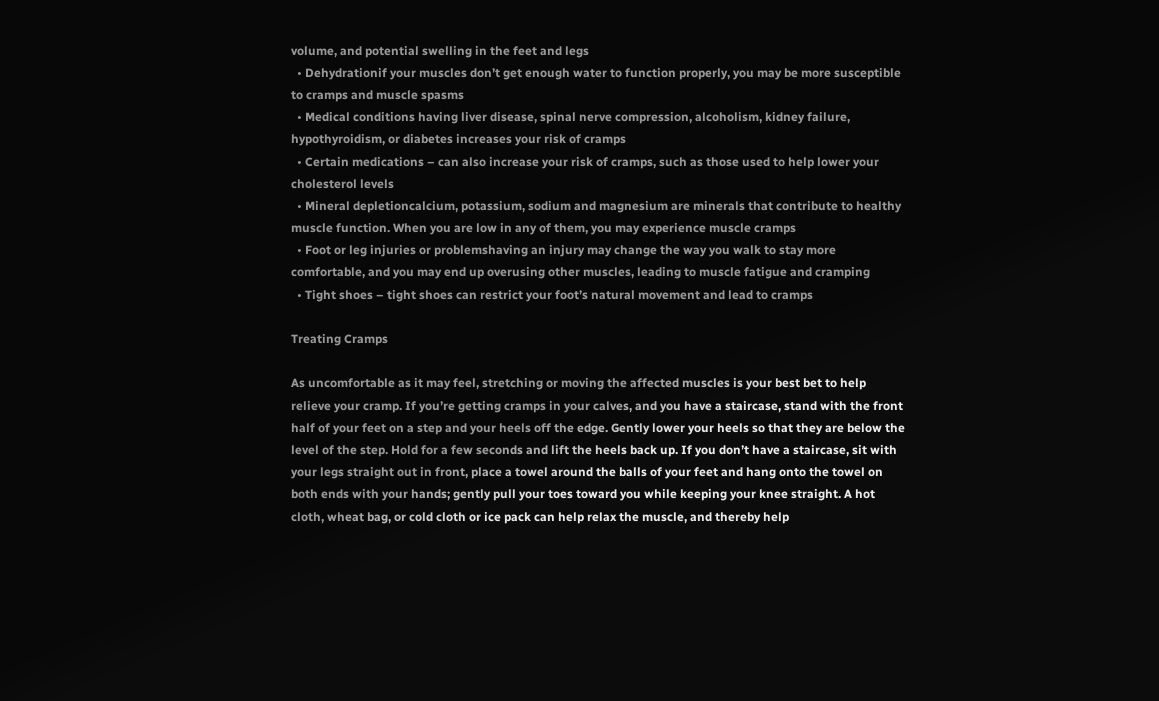volume, and potential swelling in the feet and legs
  • Dehydrationif your muscles don’t get enough water to function properly, you may be more susceptible to cramps and muscle spasms
  • Medical conditions having liver disease, spinal nerve compression, alcoholism, kidney failure, hypothyroidism, or diabetes increases your risk of cramps
  • Certain medications – can also increase your risk of cramps, such as those used to help lower your cholesterol levels
  • Mineral depletioncalcium, potassium, sodium and magnesium are minerals that contribute to healthy muscle function. When you are low in any of them, you may experience muscle cramps
  • Foot or leg injuries or problemshaving an injury may change the way you walk to stay more comfortable, and you may end up overusing other muscles, leading to muscle fatigue and cramping
  • Tight shoes – tight shoes can restrict your foot’s natural movement and lead to cramps

Treating Cramps

As uncomfortable as it may feel, stretching or moving the affected muscles is your best bet to help relieve your cramp. If you’re getting cramps in your calves, and you have a staircase, stand with the front half of your feet on a step and your heels off the edge. Gently lower your heels so that they are below the level of the step. Hold for a few seconds and lift the heels back up. If you don’t have a staircase, sit with your legs straight out in front, place a towel around the balls of your feet and hang onto the towel on both ends with your hands; gently pull your toes toward you while keeping your knee straight. A hot cloth, wheat bag, or cold cloth or ice pack can help relax the muscle, and thereby help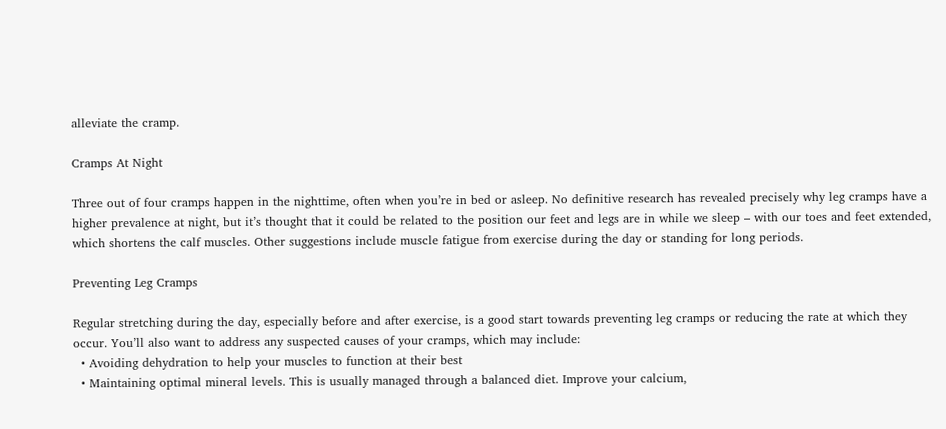alleviate the cramp.

Cramps At Night

Three out of four cramps happen in the nighttime, often when you’re in bed or asleep. No definitive research has revealed precisely why leg cramps have a higher prevalence at night, but it’s thought that it could be related to the position our feet and legs are in while we sleep – with our toes and feet extended, which shortens the calf muscles. Other suggestions include muscle fatigue from exercise during the day or standing for long periods.

Preventing Leg Cramps

Regular stretching during the day, especially before and after exercise, is a good start towards preventing leg cramps or reducing the rate at which they occur. You’ll also want to address any suspected causes of your cramps, which may include:
  • Avoiding dehydration to help your muscles to function at their best
  • Maintaining optimal mineral levels. This is usually managed through a balanced diet. Improve your calcium,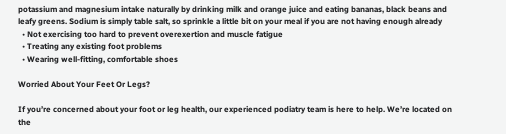potassium and magnesium intake naturally by drinking milk and orange juice and eating bananas, black beans and leafy greens. Sodium is simply table salt, so sprinkle a little bit on your meal if you are not having enough already
  • Not exercising too hard to prevent overexertion and muscle fatigue
  • Treating any existing foot problems
  • Wearing well-fitting, comfortable shoes

Worried About Your Feet Or Legs?

If you’re concerned about your foot or leg health, our experienced podiatry team is here to help. We’re located on the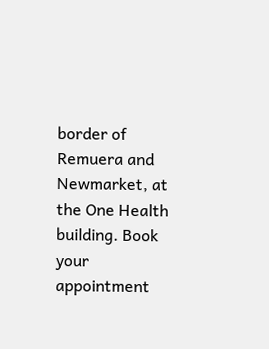border of Remuera and Newmarket, at the One Health building. Book your appointment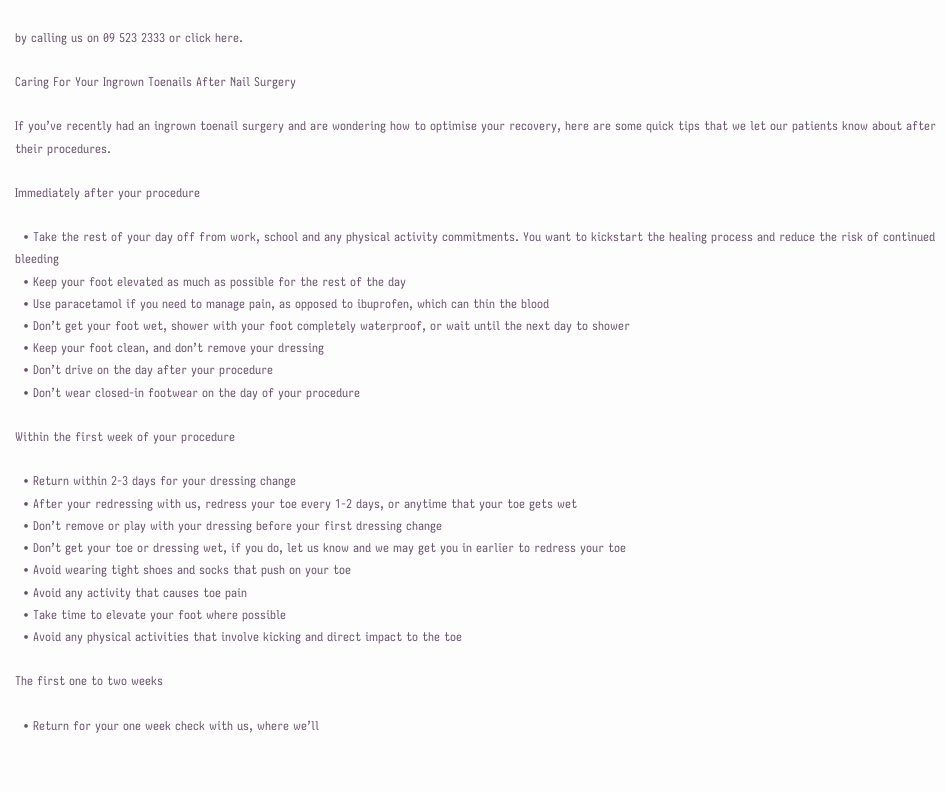by calling us on 09 523 2333 or click here.

Caring For Your Ingrown Toenails After Nail Surgery

If you’ve recently had an ingrown toenail surgery and are wondering how to optimise your recovery, here are some quick tips that we let our patients know about after their procedures.

Immediately after your procedure

  • Take the rest of your day off from work, school and any physical activity commitments. You want to kickstart the healing process and reduce the risk of continued bleeding
  • Keep your foot elevated as much as possible for the rest of the day
  • Use paracetamol if you need to manage pain, as opposed to ibuprofen, which can thin the blood
  • Don’t get your foot wet, shower with your foot completely waterproof, or wait until the next day to shower
  • Keep your foot clean, and don’t remove your dressing
  • Don’t drive on the day after your procedure
  • Don’t wear closed-in footwear on the day of your procedure

Within the first week of your procedure

  • Return within 2-3 days for your dressing change
  • After your redressing with us, redress your toe every 1-2 days, or anytime that your toe gets wet
  • Don’t remove or play with your dressing before your first dressing change
  • Don’t get your toe or dressing wet, if you do, let us know and we may get you in earlier to redress your toe
  • Avoid wearing tight shoes and socks that push on your toe
  • Avoid any activity that causes toe pain
  • Take time to elevate your foot where possible
  • Avoid any physical activities that involve kicking and direct impact to the toe

The first one to two weeks

  • Return for your one week check with us, where we’ll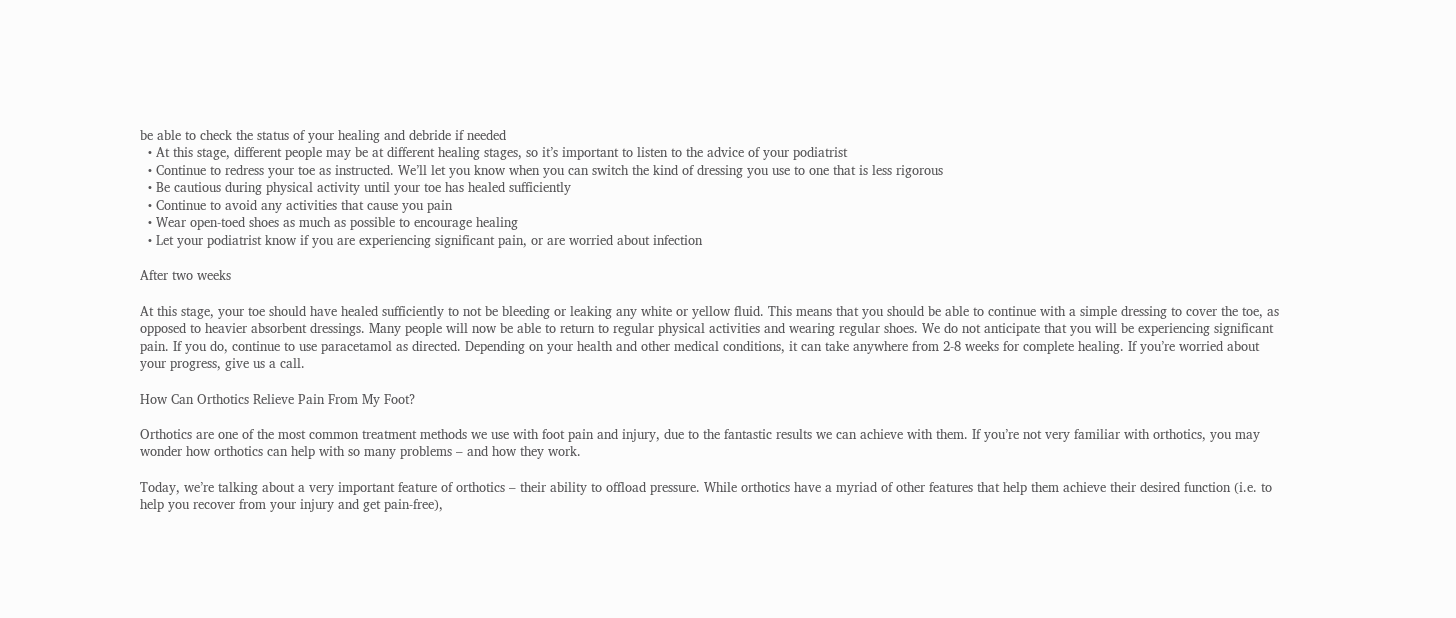be able to check the status of your healing and debride if needed
  • At this stage, different people may be at different healing stages, so it’s important to listen to the advice of your podiatrist
  • Continue to redress your toe as instructed. We’ll let you know when you can switch the kind of dressing you use to one that is less rigorous
  • Be cautious during physical activity until your toe has healed sufficiently
  • Continue to avoid any activities that cause you pain
  • Wear open-toed shoes as much as possible to encourage healing
  • Let your podiatrist know if you are experiencing significant pain, or are worried about infection

After two weeks

At this stage, your toe should have healed sufficiently to not be bleeding or leaking any white or yellow fluid. This means that you should be able to continue with a simple dressing to cover the toe, as opposed to heavier absorbent dressings. Many people will now be able to return to regular physical activities and wearing regular shoes. We do not anticipate that you will be experiencing significant pain. If you do, continue to use paracetamol as directed. Depending on your health and other medical conditions, it can take anywhere from 2-8 weeks for complete healing. If you’re worried about your progress, give us a call.

How Can Orthotics Relieve Pain From My Foot?

Orthotics are one of the most common treatment methods we use with foot pain and injury, due to the fantastic results we can achieve with them. If you’re not very familiar with orthotics, you may wonder how orthotics can help with so many problems – and how they work.

Today, we’re talking about a very important feature of orthotics – their ability to offload pressure. While orthotics have a myriad of other features that help them achieve their desired function (i.e. to help you recover from your injury and get pain-free),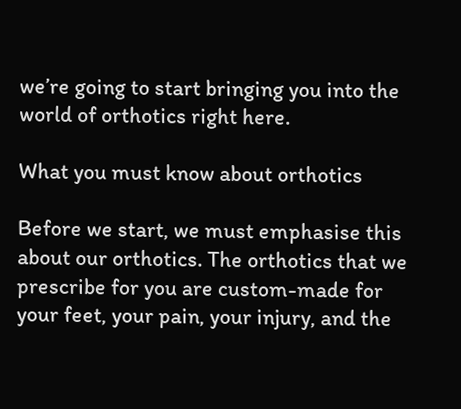we’re going to start bringing you into the world of orthotics right here.

What you must know about orthotics

Before we start, we must emphasise this about our orthotics. The orthotics that we prescribe for you are custom-made for your feet, your pain, your injury, and the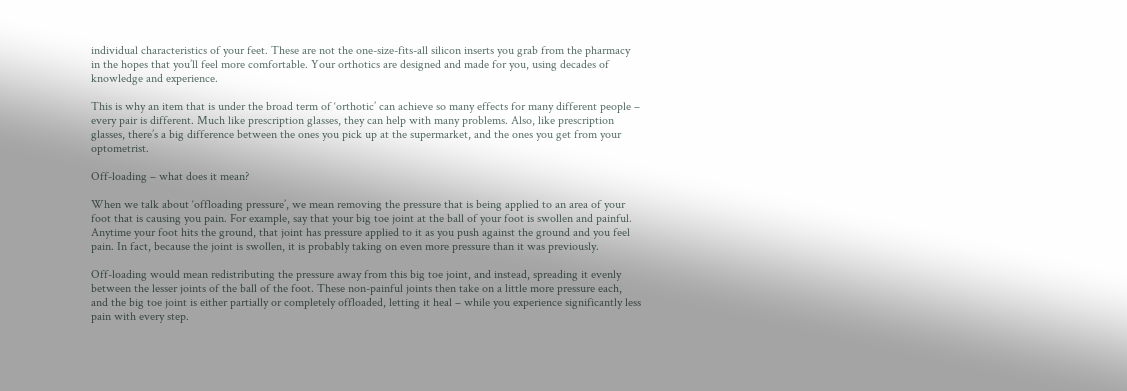individual characteristics of your feet. These are not the one-size-fits-all silicon inserts you grab from the pharmacy in the hopes that you’ll feel more comfortable. Your orthotics are designed and made for you, using decades of knowledge and experience.

This is why an item that is under the broad term of ‘orthotic’ can achieve so many effects for many different people – every pair is different. Much like prescription glasses, they can help with many problems. Also, like prescription glasses, there’s a big difference between the ones you pick up at the supermarket, and the ones you get from your optometrist.

Off-loading – what does it mean?

When we talk about ‘offloading pressure’, we mean removing the pressure that is being applied to an area of your foot that is causing you pain. For example, say that your big toe joint at the ball of your foot is swollen and painful. Anytime your foot hits the ground, that joint has pressure applied to it as you push against the ground and you feel pain. In fact, because the joint is swollen, it is probably taking on even more pressure than it was previously.

Off-loading would mean redistributing the pressure away from this big toe joint, and instead, spreading it evenly between the lesser joints of the ball of the foot. These non-painful joints then take on a little more pressure each, and the big toe joint is either partially or completely offloaded, letting it heal – while you experience significantly less pain with every step.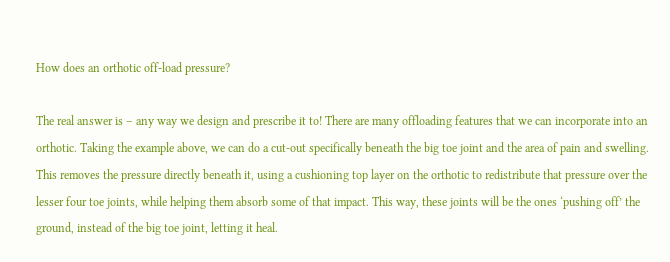How does an orthotic off-load pressure?

The real answer is – any way we design and prescribe it to! There are many offloading features that we can incorporate into an orthotic. Taking the example above, we can do a cut-out specifically beneath the big toe joint and the area of pain and swelling. This removes the pressure directly beneath it, using a cushioning top layer on the orthotic to redistribute that pressure over the lesser four toe joints, while helping them absorb some of that impact. This way, these joints will be the ones ‘pushing off’ the ground, instead of the big toe joint, letting it heal.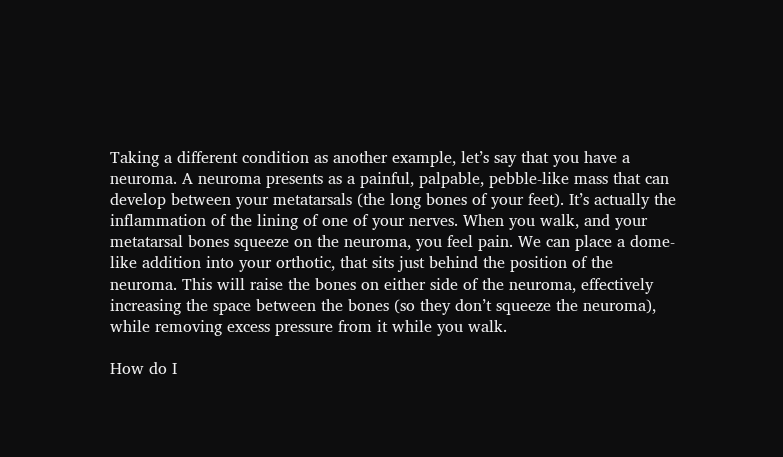Taking a different condition as another example, let’s say that you have a neuroma. A neuroma presents as a painful, palpable, pebble-like mass that can develop between your metatarsals (the long bones of your feet). It’s actually the inflammation of the lining of one of your nerves. When you walk, and your metatarsal bones squeeze on the neuroma, you feel pain. We can place a dome-like addition into your orthotic, that sits just behind the position of the neuroma. This will raise the bones on either side of the neuroma, effectively increasing the space between the bones (so they don’t squeeze the neuroma), while removing excess pressure from it while you walk.

How do I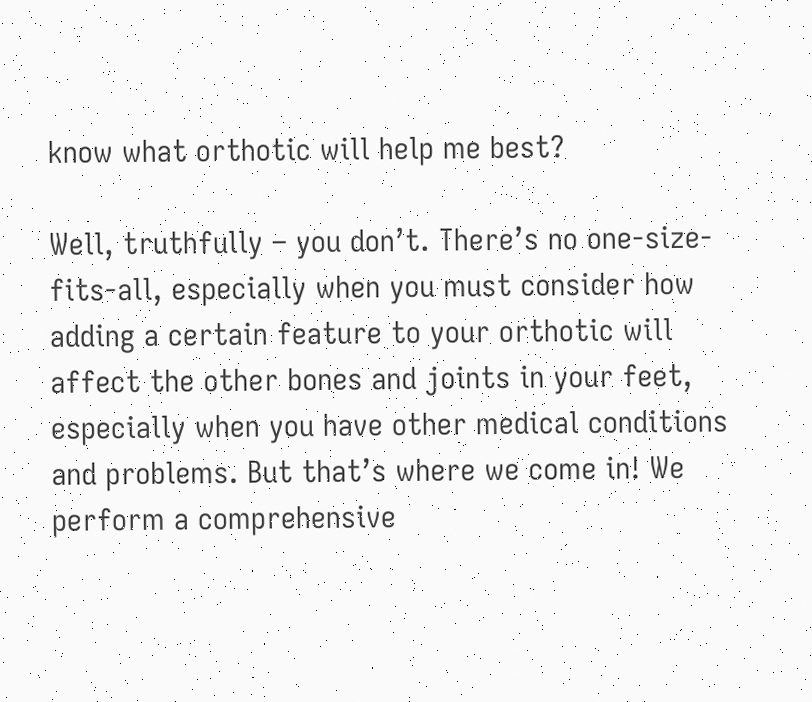know what orthotic will help me best?

Well, truthfully – you don’t. There’s no one-size-fits-all, especially when you must consider how adding a certain feature to your orthotic will affect the other bones and joints in your feet, especially when you have other medical conditions and problems. But that’s where we come in! We perform a comprehensive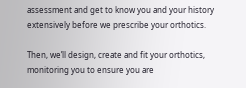assessment and get to know you and your history extensively before we prescribe your orthotics.

Then, we’ll design, create and fit your orthotics, monitoring you to ensure you are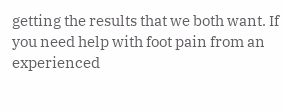getting the results that we both want. If you need help with foot pain from an experienced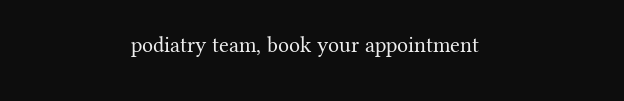podiatry team, book your appointment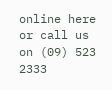online here or call us on (09) 523 2333